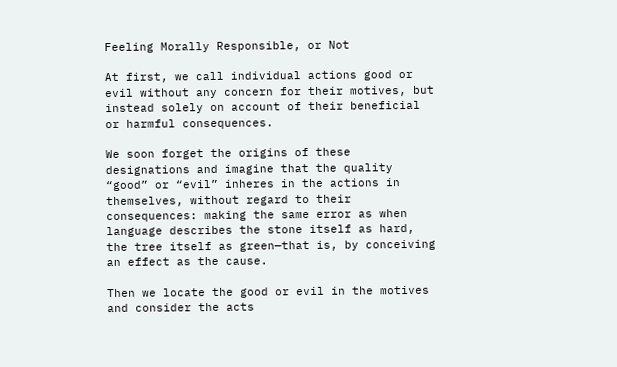Feeling Morally Responsible, or Not

At first, we call individual actions good or evil without any concern for their motives, but instead solely on account of their beneficial or harmful consequences.

We soon forget the origins of these designations and imagine that the quality “good” or “evil” inheres in the actions in themselves, without regard to their consequences: making the same error as when language describes the stone itself as hard, the tree itself as green—that is, by conceiving an effect as the cause.

Then we locate the good or evil in the motives and consider the acts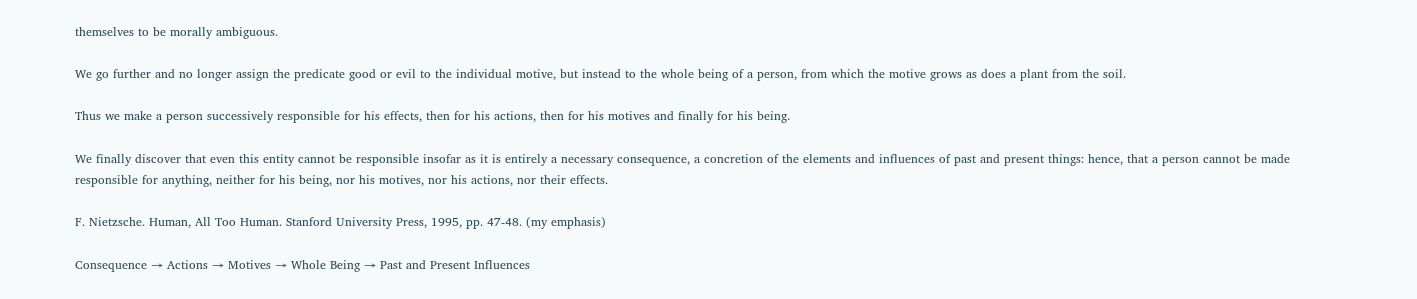themselves to be morally ambiguous.

We go further and no longer assign the predicate good or evil to the individual motive, but instead to the whole being of a person, from which the motive grows as does a plant from the soil.

Thus we make a person successively responsible for his effects, then for his actions, then for his motives and finally for his being.

We finally discover that even this entity cannot be responsible insofar as it is entirely a necessary consequence, a concretion of the elements and influences of past and present things: hence, that a person cannot be made responsible for anything, neither for his being, nor his motives, nor his actions, nor their effects.

F. Nietzsche. Human, All Too Human. Stanford University Press, 1995, pp. 47-48. (my emphasis)

Consequence → Actions → Motives → Whole Being → Past and Present Influences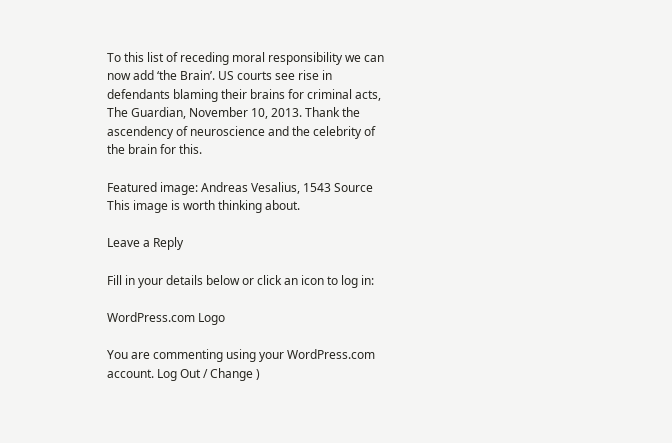To this list of receding moral responsibility we can now add ‘the Brain’. US courts see rise in defendants blaming their brains for criminal acts, The Guardian, November 10, 2013. Thank the ascendency of neuroscience and the celebrity of the brain for this.

Featured image: Andreas Vesalius, 1543 Source This image is worth thinking about.

Leave a Reply

Fill in your details below or click an icon to log in:

WordPress.com Logo

You are commenting using your WordPress.com account. Log Out / Change )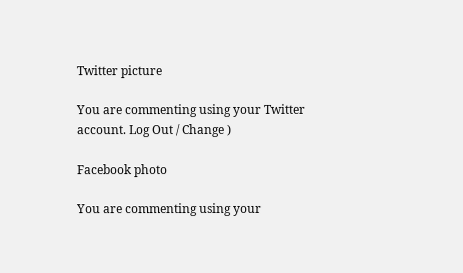Twitter picture

You are commenting using your Twitter account. Log Out / Change )

Facebook photo

You are commenting using your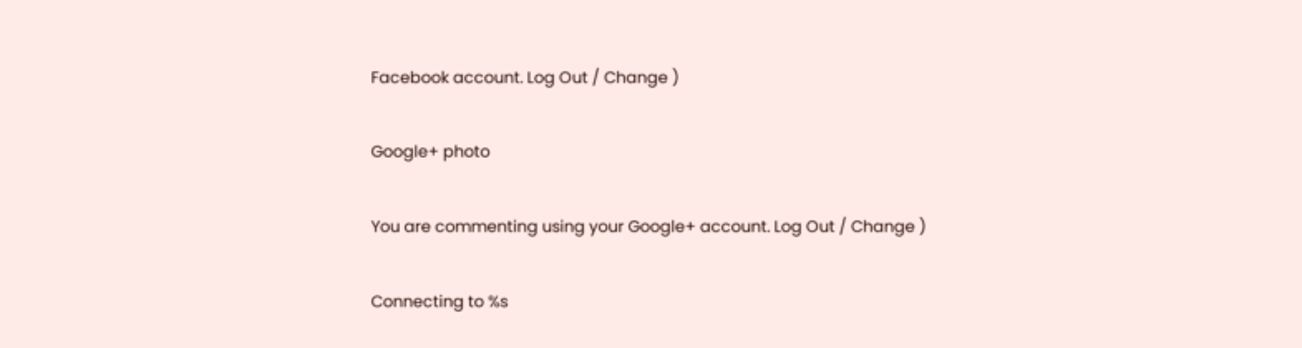Facebook account. Log Out / Change )

Google+ photo

You are commenting using your Google+ account. Log Out / Change )

Connecting to %s